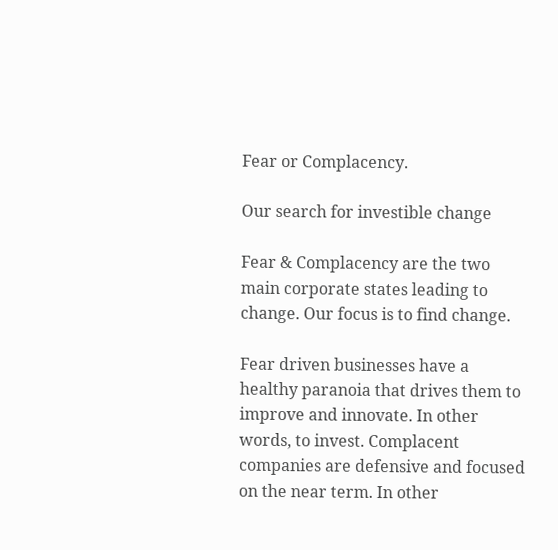Fear or Complacency.

Our search for investible change

Fear & Complacency are the two main corporate states leading to change. Our focus is to find change.

Fear driven businesses have a healthy paranoia that drives them to improve and innovate. In other words, to invest. Complacent companies are defensive and focused on the near term. In other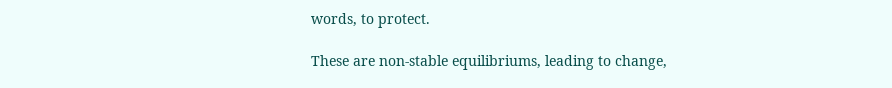words, to protect.

These are non-stable equilibriums, leading to change,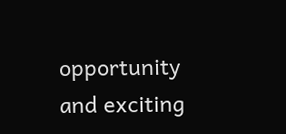opportunity and exciting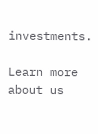investments.

Learn more about us